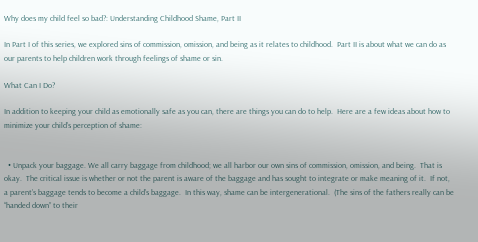Why does my child feel so bad?: Understanding Childhood Shame, Part II

In Part I of this series, we explored sins of commission, omission, and being as it relates to childhood.  Part II is about what we can do as our parents to help children work through feelings of shame or sin.

What Can I Do?

In addition to keeping your child as emotionally safe as you can, there are things you can do to help.  Here are a few ideas about how to minimize your child’s perception of shame:


  • Unpack your baggage. We all carry baggage from childhood; we all harbor our own sins of commission, omission, and being.  That is okay.  The critical issue is whether or not the parent is aware of the baggage and has sought to integrate or make meaning of it.  If not, a parent’s baggage tends to become a child’s baggage.  In this way, shame can be intergenerational.  (The sins of the fathers really can be “handed down” to their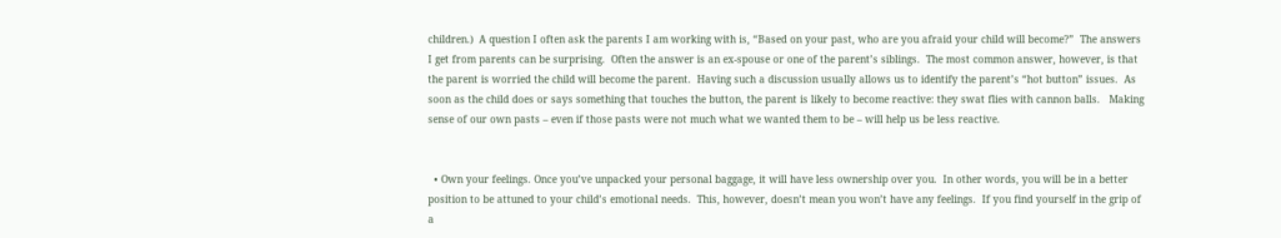children.)  A question I often ask the parents I am working with is, “Based on your past, who are you afraid your child will become?”  The answers I get from parents can be surprising.  Often the answer is an ex-spouse or one of the parent’s siblings.  The most common answer, however, is that the parent is worried the child will become the parent.  Having such a discussion usually allows us to identify the parent’s “hot button” issues.  As soon as the child does or says something that touches the button, the parent is likely to become reactive: they swat flies with cannon balls.   Making sense of our own pasts – even if those pasts were not much what we wanted them to be – will help us be less reactive.


  • Own your feelings. Once you’ve unpacked your personal baggage, it will have less ownership over you.  In other words, you will be in a better position to be attuned to your child’s emotional needs.  This, however, doesn’t mean you won’t have any feelings.  If you find yourself in the grip of a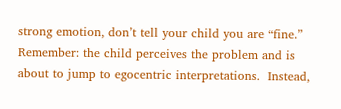strong emotion, don’t tell your child you are “fine.”  Remember: the child perceives the problem and is about to jump to egocentric interpretations.  Instead,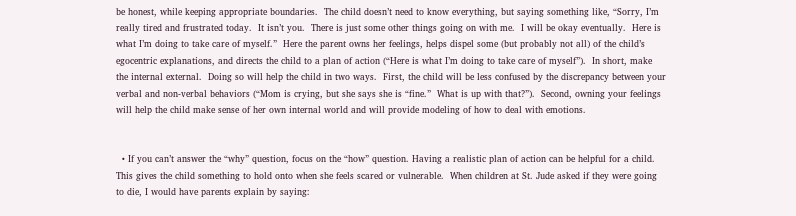be honest, while keeping appropriate boundaries.  The child doesn’t need to know everything, but saying something like, “Sorry, I’m really tired and frustrated today.  It isn’t you.  There is just some other things going on with me.  I will be okay eventually.  Here is what I’m doing to take care of myself.”  Here the parent owns her feelings, helps dispel some (but probably not all) of the child’s egocentric explanations, and directs the child to a plan of action (“Here is what I’m doing to take care of myself”).  In short, make the internal external.  Doing so will help the child in two ways.  First, the child will be less confused by the discrepancy between your verbal and non-verbal behaviors (“Mom is crying, but she says she is “fine.”  What is up with that?”).  Second, owning your feelings will help the child make sense of her own internal world and will provide modeling of how to deal with emotions.


  • If you can’t answer the “why” question, focus on the “how” question. Having a realistic plan of action can be helpful for a child.  This gives the child something to hold onto when she feels scared or vulnerable.  When children at St. Jude asked if they were going to die, I would have parents explain by saying: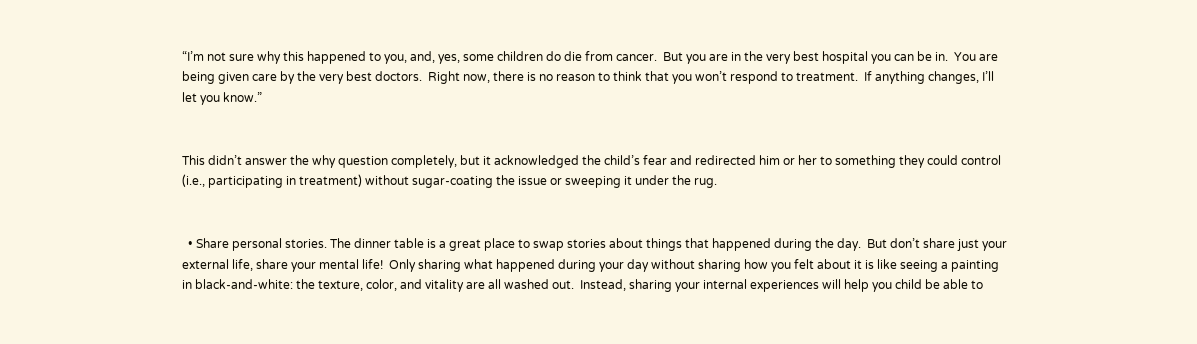“I’m not sure why this happened to you, and, yes, some children do die from cancer.  But you are in the very best hospital you can be in.  You are being given care by the very best doctors.  Right now, there is no reason to think that you won’t respond to treatment.  If anything changes, I’ll let you know.”


This didn’t answer the why question completely, but it acknowledged the child’s fear and redirected him or her to something they could control (i.e., participating in treatment) without sugar-coating the issue or sweeping it under the rug.


  • Share personal stories. The dinner table is a great place to swap stories about things that happened during the day.  But don’t share just your external life, share your mental life!  Only sharing what happened during your day without sharing how you felt about it is like seeing a painting in black-and-white: the texture, color, and vitality are all washed out.  Instead, sharing your internal experiences will help you child be able to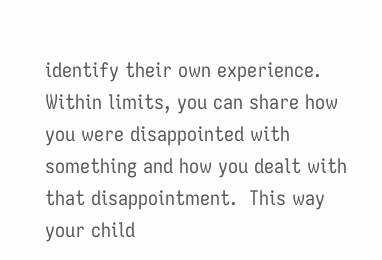identify their own experience.  Within limits, you can share how you were disappointed with something and how you dealt with that disappointment.  This way your child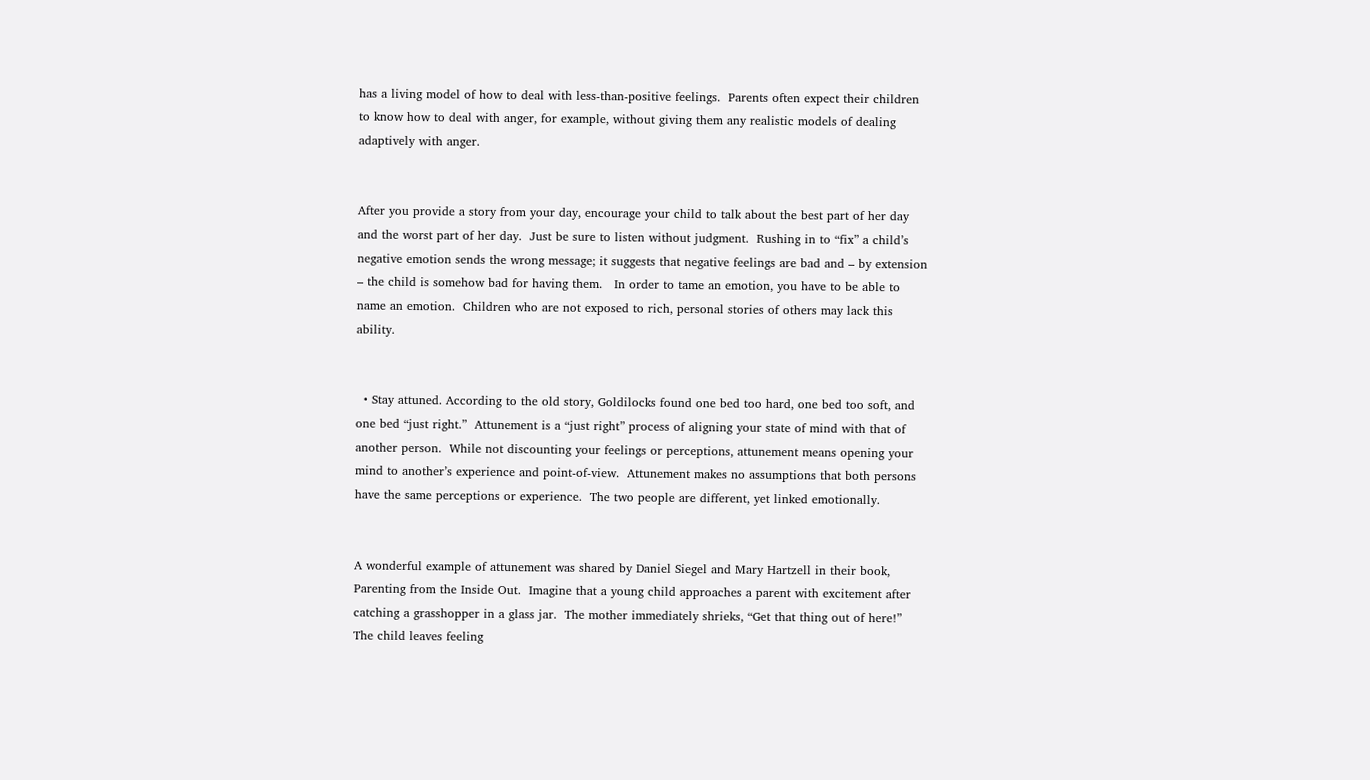has a living model of how to deal with less-than-positive feelings.  Parents often expect their children to know how to deal with anger, for example, without giving them any realistic models of dealing adaptively with anger.


After you provide a story from your day, encourage your child to talk about the best part of her day and the worst part of her day.  Just be sure to listen without judgment.  Rushing in to “fix” a child’s negative emotion sends the wrong message; it suggests that negative feelings are bad and – by extension – the child is somehow bad for having them.   In order to tame an emotion, you have to be able to name an emotion.  Children who are not exposed to rich, personal stories of others may lack this ability.


  • Stay attuned. According to the old story, Goldilocks found one bed too hard, one bed too soft, and one bed “just right.”  Attunement is a “just right” process of aligning your state of mind with that of another person.  While not discounting your feelings or perceptions, attunement means opening your mind to another’s experience and point-of-view.  Attunement makes no assumptions that both persons have the same perceptions or experience.  The two people are different, yet linked emotionally.


A wonderful example of attunement was shared by Daniel Siegel and Mary Hartzell in their book, Parenting from the Inside Out.  Imagine that a young child approaches a parent with excitement after catching a grasshopper in a glass jar.  The mother immediately shrieks, “Get that thing out of here!”  The child leaves feeling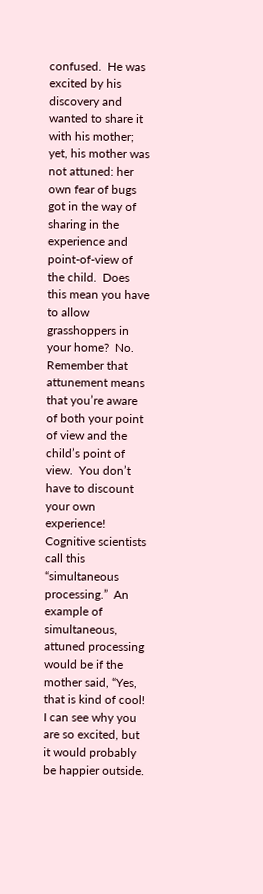confused.  He was excited by his discovery and wanted to share it with his mother; yet, his mother was not attuned: her own fear of bugs got in the way of sharing in the experience and point-of-view of the child.  Does this mean you have to allow grasshoppers in your home?  No.  Remember that attunement means that you’re aware of both your point of view and the child’s point of view.  You don’t have to discount your own experience!  Cognitive scientists call this “simultaneous processing.”  An example of simultaneous, attuned processing would be if the mother said, “Yes, that is kind of cool!  I can see why you are so excited, but it would probably be happier outside.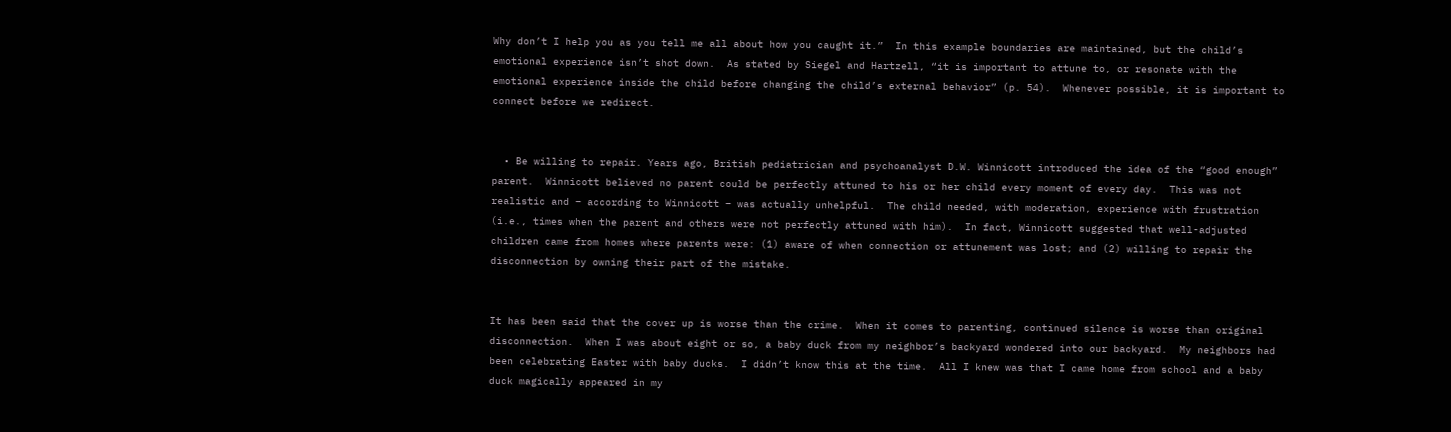Why don’t I help you as you tell me all about how you caught it.”  In this example boundaries are maintained, but the child’s emotional experience isn’t shot down.  As stated by Siegel and Hartzell, “it is important to attune to, or resonate with the emotional experience inside the child before changing the child’s external behavior” (p. 54).  Whenever possible, it is important to connect before we redirect.


  • Be willing to repair. Years ago, British pediatrician and psychoanalyst D.W. Winnicott introduced the idea of the “good enough” parent.  Winnicott believed no parent could be perfectly attuned to his or her child every moment of every day.  This was not realistic and – according to Winnicott – was actually unhelpful.  The child needed, with moderation, experience with frustration (i.e., times when the parent and others were not perfectly attuned with him).  In fact, Winnicott suggested that well-adjusted children came from homes where parents were: (1) aware of when connection or attunement was lost; and (2) willing to repair the disconnection by owning their part of the mistake.


It has been said that the cover up is worse than the crime.  When it comes to parenting, continued silence is worse than original disconnection.  When I was about eight or so, a baby duck from my neighbor’s backyard wondered into our backyard.  My neighbors had been celebrating Easter with baby ducks.  I didn’t know this at the time.  All I knew was that I came home from school and a baby duck magically appeared in my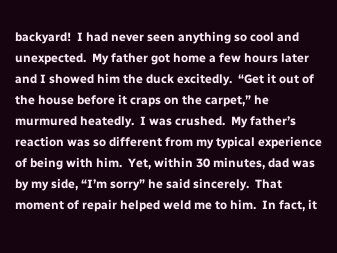backyard!  I had never seen anything so cool and unexpected.  My father got home a few hours later and I showed him the duck excitedly.  “Get it out of the house before it craps on the carpet,” he murmured heatedly.  I was crushed.  My father’s reaction was so different from my typical experience of being with him.  Yet, within 30 minutes, dad was by my side, “I’m sorry” he said sincerely.  That moment of repair helped weld me to him.  In fact, it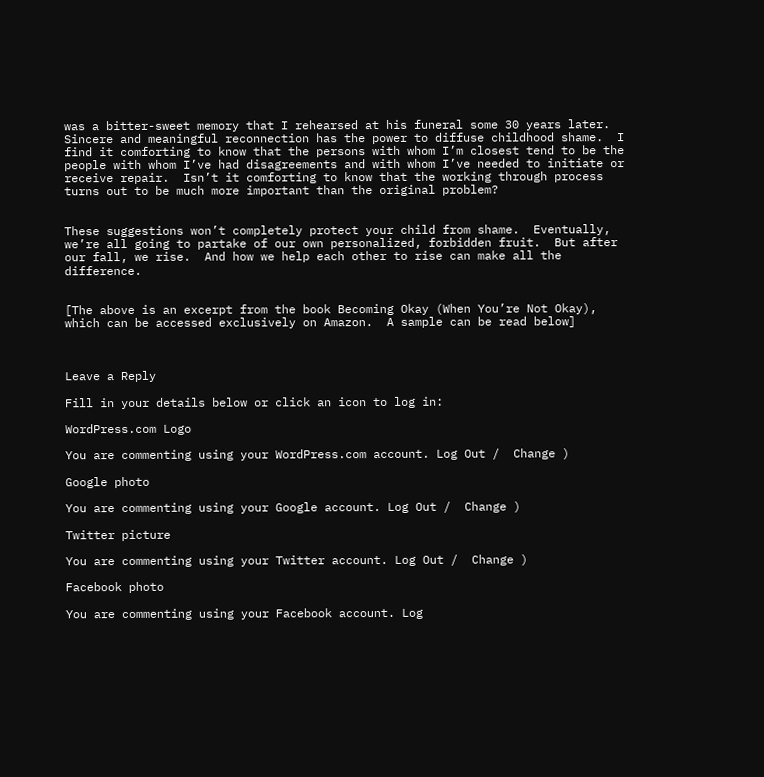was a bitter-sweet memory that I rehearsed at his funeral some 30 years later.  Sincere and meaningful reconnection has the power to diffuse childhood shame.  I find it comforting to know that the persons with whom I’m closest tend to be the people with whom I’ve had disagreements and with whom I’ve needed to initiate or receive repair.  Isn’t it comforting to know that the working through process turns out to be much more important than the original problem?


These suggestions won’t completely protect your child from shame.  Eventually, we’re all going to partake of our own personalized, forbidden fruit.  But after our fall, we rise.  And how we help each other to rise can make all the difference.


[The above is an excerpt from the book Becoming Okay (When You’re Not Okay), which can be accessed exclusively on Amazon.  A sample can be read below]



Leave a Reply

Fill in your details below or click an icon to log in:

WordPress.com Logo

You are commenting using your WordPress.com account. Log Out /  Change )

Google photo

You are commenting using your Google account. Log Out /  Change )

Twitter picture

You are commenting using your Twitter account. Log Out /  Change )

Facebook photo

You are commenting using your Facebook account. Log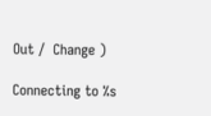Out /  Change )

Connecting to %s